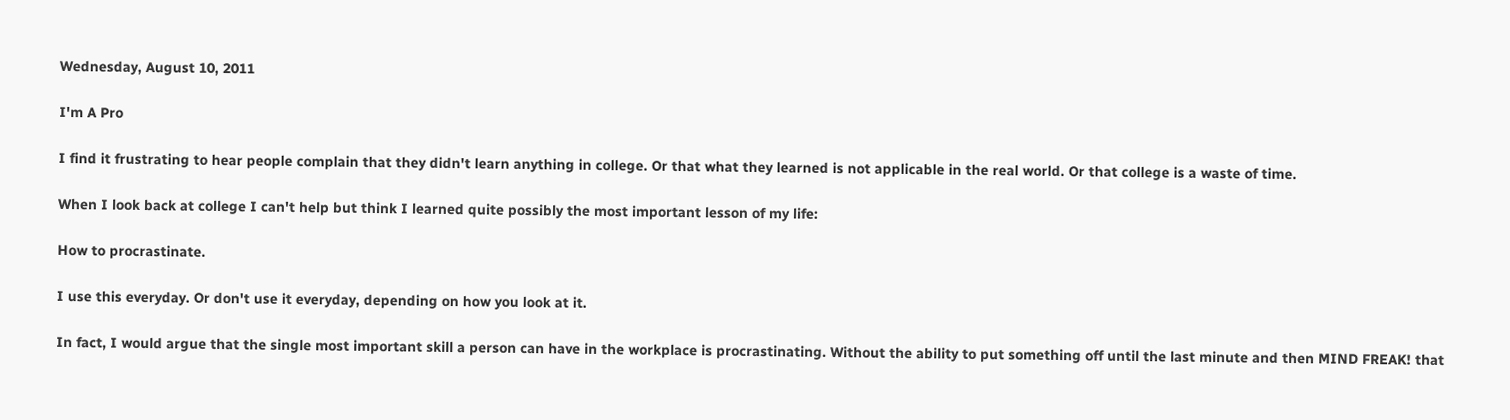Wednesday, August 10, 2011

I'm A Pro

I find it frustrating to hear people complain that they didn't learn anything in college. Or that what they learned is not applicable in the real world. Or that college is a waste of time.

When I look back at college I can't help but think I learned quite possibly the most important lesson of my life:

How to procrastinate.

I use this everyday. Or don't use it everyday, depending on how you look at it.

In fact, I would argue that the single most important skill a person can have in the workplace is procrastinating. Without the ability to put something off until the last minute and then MIND FREAK! that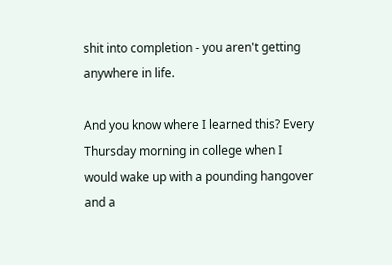shit into completion - you aren't getting anywhere in life.

And you know where I learned this? Every Thursday morning in college when I would wake up with a pounding hangover and a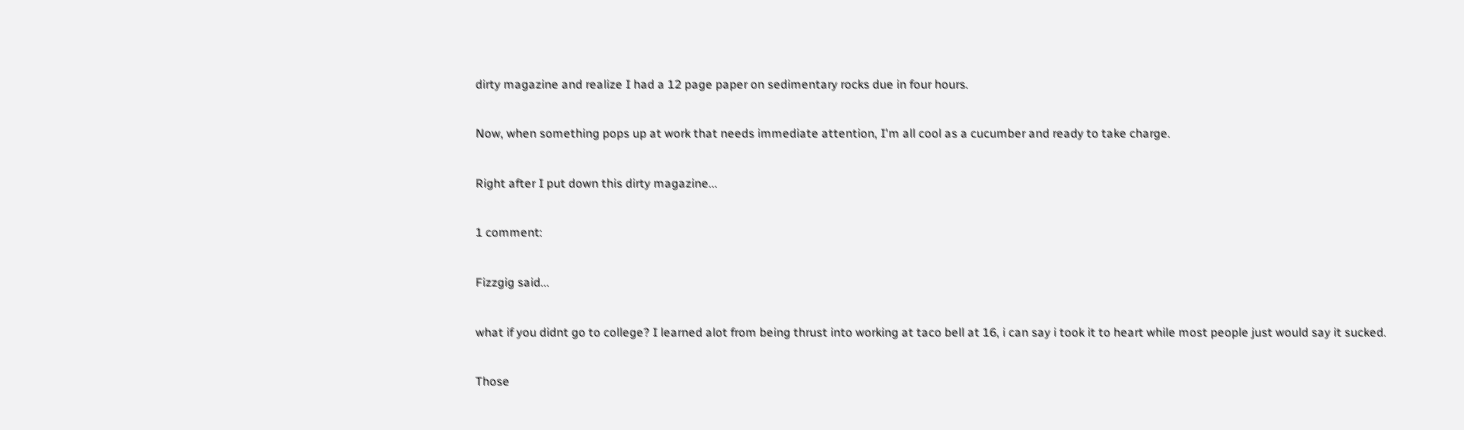dirty magazine and realize I had a 12 page paper on sedimentary rocks due in four hours.

Now, when something pops up at work that needs immediate attention, I'm all cool as a cucumber and ready to take charge.

Right after I put down this dirty magazine...

1 comment:

Fizzgig said...

what if you didnt go to college? I learned alot from being thrust into working at taco bell at 16, i can say i took it to heart while most people just would say it sucked.

Those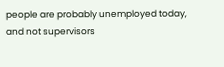people are probably unemployed today, and not supervisors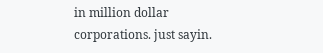in million dollar corporations. just sayin.